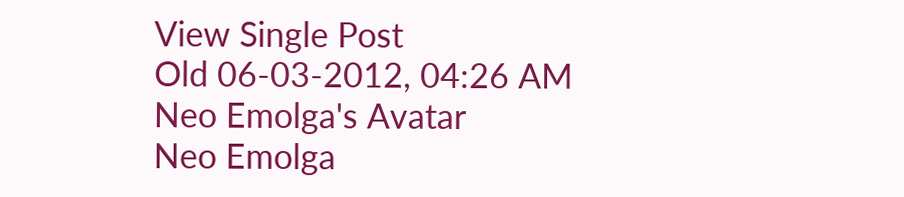View Single Post
Old 06-03-2012, 04:26 AM
Neo Emolga's Avatar
Neo Emolga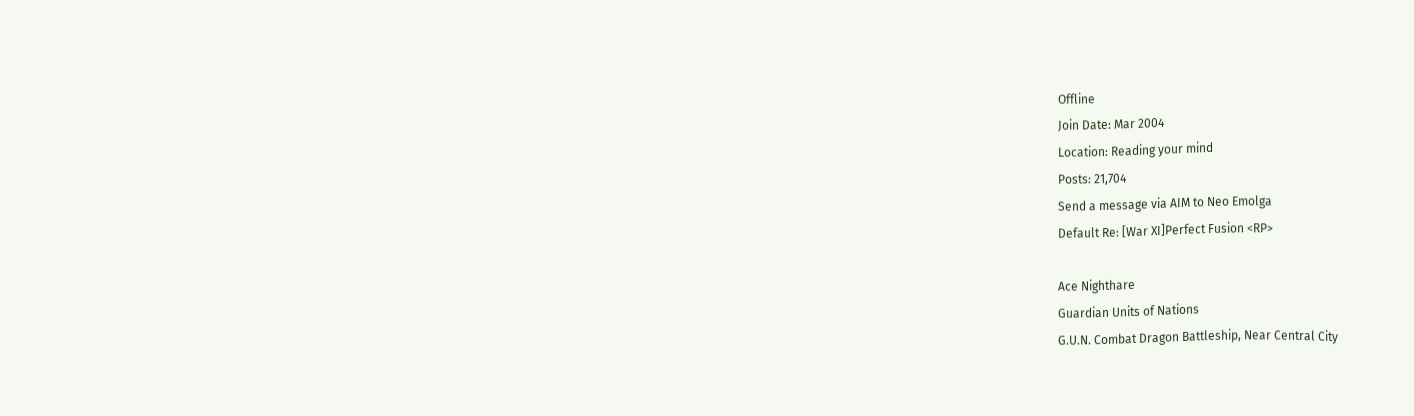Offline
Join Date: Mar 2004
Location: Reading your mind
Posts: 21,704
Send a message via AIM to Neo Emolga
Default Re: [War XI]Perfect Fusion <RP>

Ace Nighthare
Guardian Units of Nations
G.U.N. Combat Dragon Battleship, Near Central City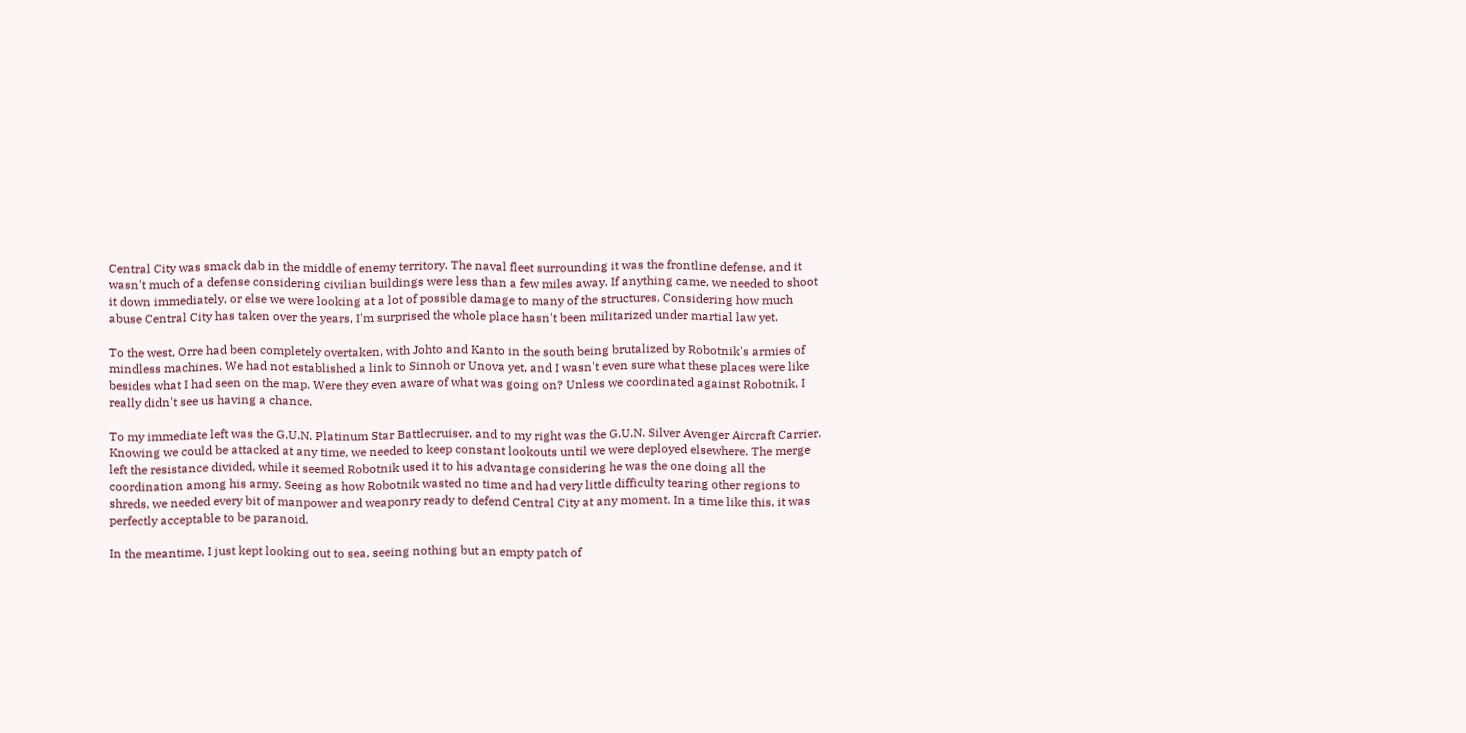Central City was smack dab in the middle of enemy territory. The naval fleet surrounding it was the frontline defense, and it wasn't much of a defense considering civilian buildings were less than a few miles away. If anything came, we needed to shoot it down immediately, or else we were looking at a lot of possible damage to many of the structures. Considering how much abuse Central City has taken over the years, I'm surprised the whole place hasn't been militarized under martial law yet.

To the west, Orre had been completely overtaken, with Johto and Kanto in the south being brutalized by Robotnik's armies of mindless machines. We had not established a link to Sinnoh or Unova yet, and I wasn't even sure what these places were like besides what I had seen on the map. Were they even aware of what was going on? Unless we coordinated against Robotnik, I really didn't see us having a chance.

To my immediate left was the G.U.N. Platinum Star Battlecruiser, and to my right was the G.U.N. Silver Avenger Aircraft Carrier. Knowing we could be attacked at any time, we needed to keep constant lookouts until we were deployed elsewhere. The merge left the resistance divided, while it seemed Robotnik used it to his advantage considering he was the one doing all the coordination among his army. Seeing as how Robotnik wasted no time and had very little difficulty tearing other regions to shreds, we needed every bit of manpower and weaponry ready to defend Central City at any moment. In a time like this, it was perfectly acceptable to be paranoid.

In the meantime, I just kept looking out to sea, seeing nothing but an empty patch of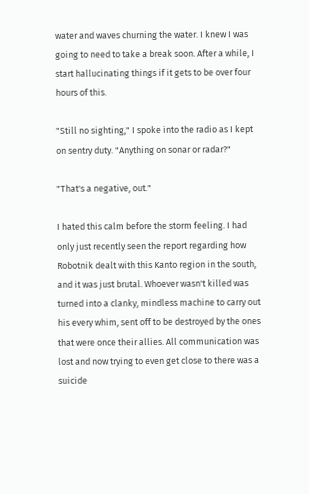water and waves churning the water. I knew I was going to need to take a break soon. After a while, I start hallucinating things if it gets to be over four hours of this.

"Still no sighting," I spoke into the radio as I kept on sentry duty. "Anything on sonar or radar?"

"That's a negative, out."

I hated this calm before the storm feeling. I had only just recently seen the report regarding how Robotnik dealt with this Kanto region in the south, and it was just brutal. Whoever wasn't killed was turned into a clanky, mindless machine to carry out his every whim, sent off to be destroyed by the ones that were once their allies. All communication was lost and now trying to even get close to there was a suicide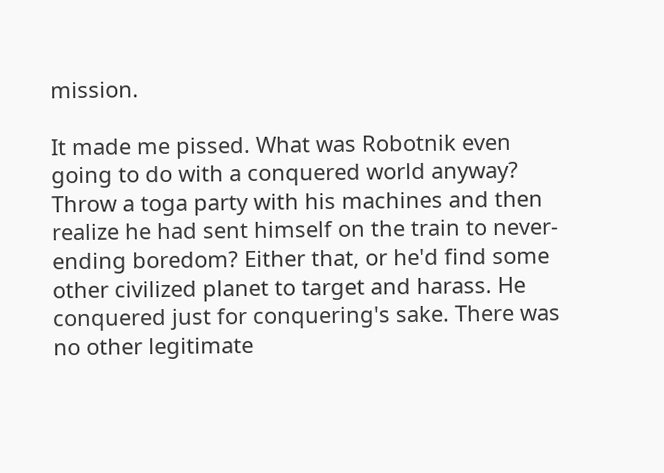mission.

It made me pissed. What was Robotnik even going to do with a conquered world anyway? Throw a toga party with his machines and then realize he had sent himself on the train to never-ending boredom? Either that, or he'd find some other civilized planet to target and harass. He conquered just for conquering's sake. There was no other legitimate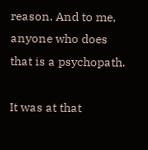reason. And to me, anyone who does that is a psychopath.

It was at that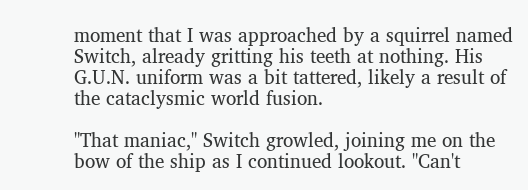moment that I was approached by a squirrel named Switch, already gritting his teeth at nothing. His G.U.N. uniform was a bit tattered, likely a result of the cataclysmic world fusion.

"That maniac," Switch growled, joining me on the bow of the ship as I continued lookout. "Can't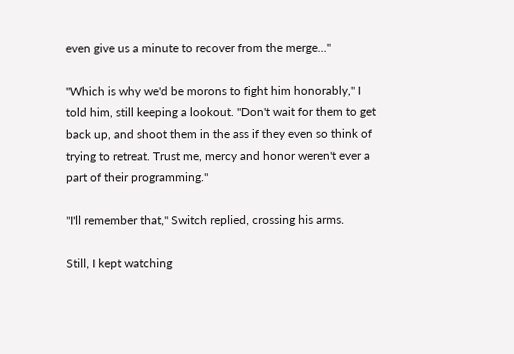even give us a minute to recover from the merge..."

"Which is why we'd be morons to fight him honorably," I told him, still keeping a lookout. "Don't wait for them to get back up, and shoot them in the ass if they even so think of trying to retreat. Trust me, mercy and honor weren't ever a part of their programming."

"I'll remember that," Switch replied, crossing his arms.

Still, I kept watching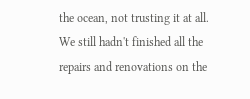the ocean, not trusting it at all. We still hadn't finished all the repairs and renovations on the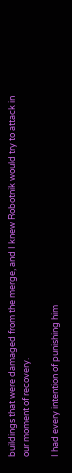buildings that were damaged from the merge, and I knew Robotnik would try to attack in our moment of recovery.

I had every intention of punishing him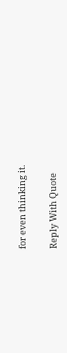for even thinking it.

Reply With Quote